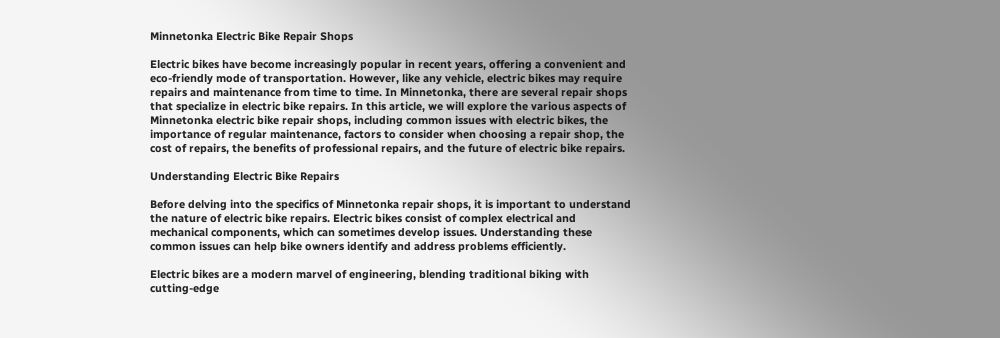Minnetonka Electric Bike Repair Shops

Electric bikes have become increasingly popular in recent years, offering a convenient and eco-friendly mode of transportation. However, like any vehicle, electric bikes may require repairs and maintenance from time to time. In Minnetonka, there are several repair shops that specialize in electric bike repairs. In this article, we will explore the various aspects of Minnetonka electric bike repair shops, including common issues with electric bikes, the importance of regular maintenance, factors to consider when choosing a repair shop, the cost of repairs, the benefits of professional repairs, and the future of electric bike repairs.

Understanding Electric Bike Repairs

Before delving into the specifics of Minnetonka repair shops, it is important to understand the nature of electric bike repairs. Electric bikes consist of complex electrical and mechanical components, which can sometimes develop issues. Understanding these common issues can help bike owners identify and address problems efficiently.

Electric bikes are a modern marvel of engineering, blending traditional biking with cutting-edge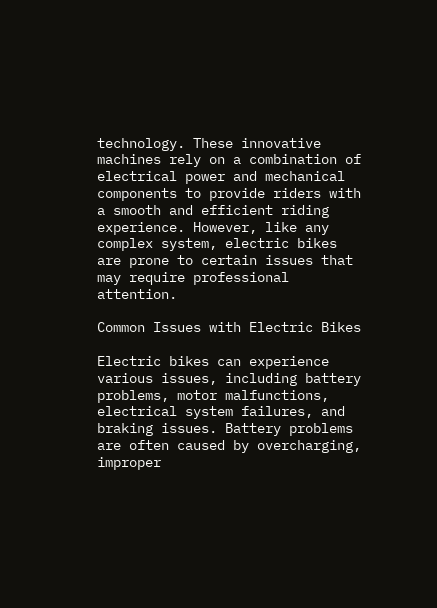technology. These innovative machines rely on a combination of electrical power and mechanical components to provide riders with a smooth and efficient riding experience. However, like any complex system, electric bikes are prone to certain issues that may require professional attention.

Common Issues with Electric Bikes

Electric bikes can experience various issues, including battery problems, motor malfunctions, electrical system failures, and braking issues. Battery problems are often caused by overcharging, improper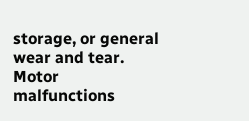storage, or general wear and tear. Motor malfunctions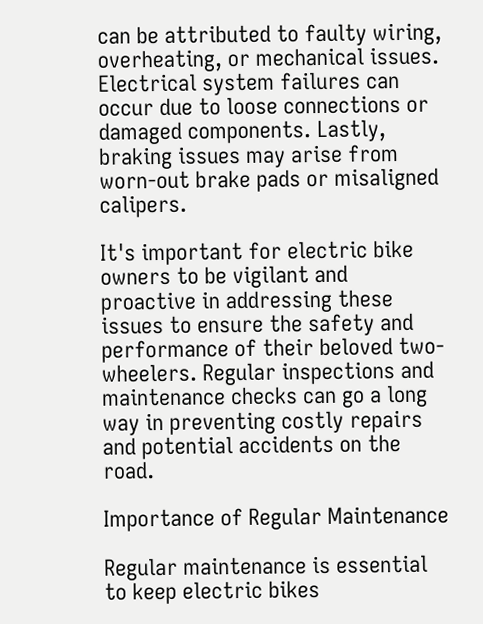can be attributed to faulty wiring, overheating, or mechanical issues. Electrical system failures can occur due to loose connections or damaged components. Lastly, braking issues may arise from worn-out brake pads or misaligned calipers.

It's important for electric bike owners to be vigilant and proactive in addressing these issues to ensure the safety and performance of their beloved two-wheelers. Regular inspections and maintenance checks can go a long way in preventing costly repairs and potential accidents on the road.

Importance of Regular Maintenance

Regular maintenance is essential to keep electric bikes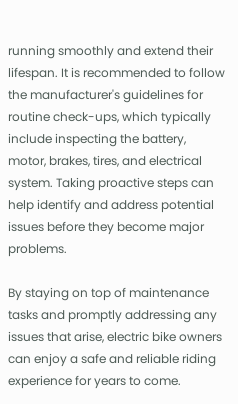running smoothly and extend their lifespan. It is recommended to follow the manufacturer's guidelines for routine check-ups, which typically include inspecting the battery, motor, brakes, tires, and electrical system. Taking proactive steps can help identify and address potential issues before they become major problems.

By staying on top of maintenance tasks and promptly addressing any issues that arise, electric bike owners can enjoy a safe and reliable riding experience for years to come.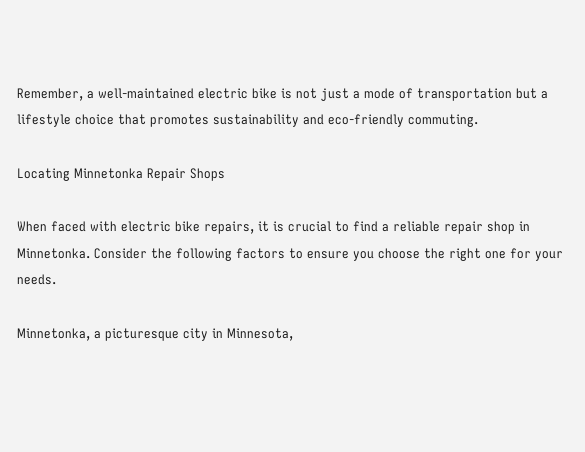Remember, a well-maintained electric bike is not just a mode of transportation but a lifestyle choice that promotes sustainability and eco-friendly commuting.

Locating Minnetonka Repair Shops

When faced with electric bike repairs, it is crucial to find a reliable repair shop in Minnetonka. Consider the following factors to ensure you choose the right one for your needs.

Minnetonka, a picturesque city in Minnesota,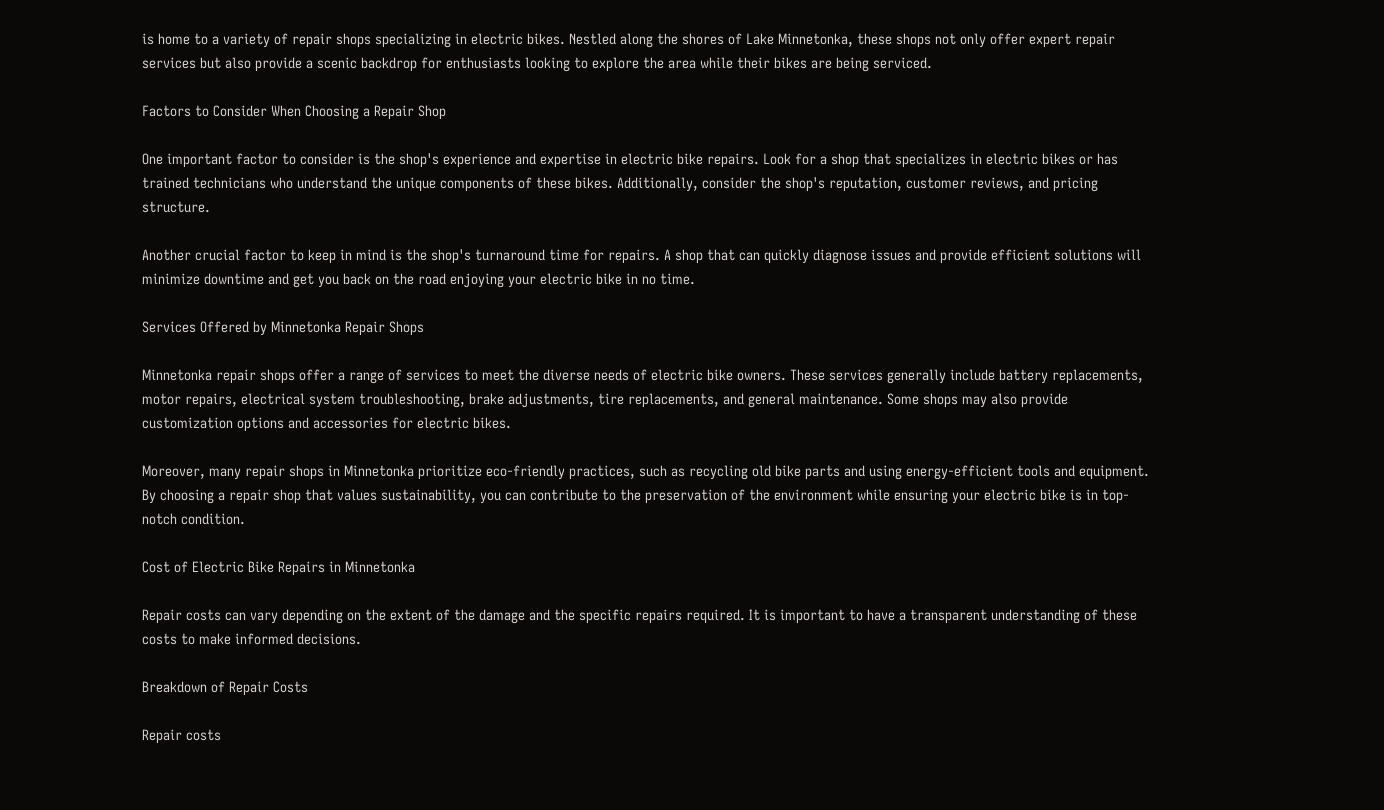is home to a variety of repair shops specializing in electric bikes. Nestled along the shores of Lake Minnetonka, these shops not only offer expert repair services but also provide a scenic backdrop for enthusiasts looking to explore the area while their bikes are being serviced.

Factors to Consider When Choosing a Repair Shop

One important factor to consider is the shop's experience and expertise in electric bike repairs. Look for a shop that specializes in electric bikes or has trained technicians who understand the unique components of these bikes. Additionally, consider the shop's reputation, customer reviews, and pricing structure.

Another crucial factor to keep in mind is the shop's turnaround time for repairs. A shop that can quickly diagnose issues and provide efficient solutions will minimize downtime and get you back on the road enjoying your electric bike in no time.

Services Offered by Minnetonka Repair Shops

Minnetonka repair shops offer a range of services to meet the diverse needs of electric bike owners. These services generally include battery replacements, motor repairs, electrical system troubleshooting, brake adjustments, tire replacements, and general maintenance. Some shops may also provide customization options and accessories for electric bikes.

Moreover, many repair shops in Minnetonka prioritize eco-friendly practices, such as recycling old bike parts and using energy-efficient tools and equipment. By choosing a repair shop that values sustainability, you can contribute to the preservation of the environment while ensuring your electric bike is in top-notch condition.

Cost of Electric Bike Repairs in Minnetonka

Repair costs can vary depending on the extent of the damage and the specific repairs required. It is important to have a transparent understanding of these costs to make informed decisions.

Breakdown of Repair Costs

Repair costs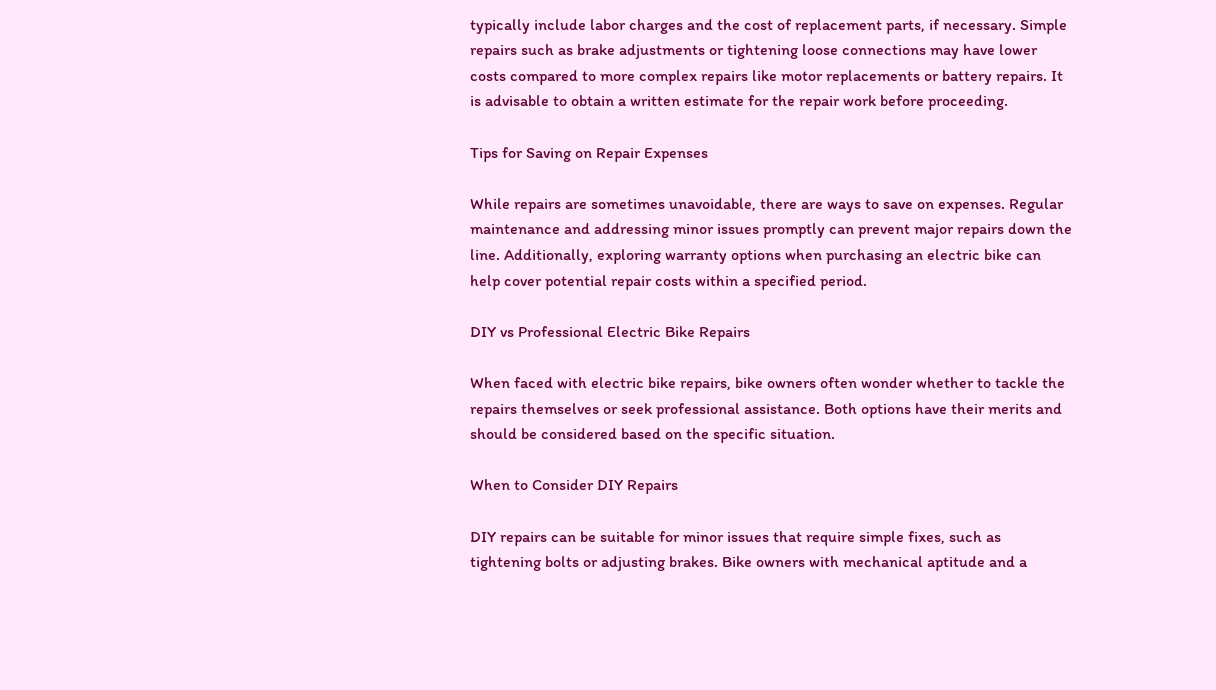typically include labor charges and the cost of replacement parts, if necessary. Simple repairs such as brake adjustments or tightening loose connections may have lower costs compared to more complex repairs like motor replacements or battery repairs. It is advisable to obtain a written estimate for the repair work before proceeding.

Tips for Saving on Repair Expenses

While repairs are sometimes unavoidable, there are ways to save on expenses. Regular maintenance and addressing minor issues promptly can prevent major repairs down the line. Additionally, exploring warranty options when purchasing an electric bike can help cover potential repair costs within a specified period.

DIY vs Professional Electric Bike Repairs

When faced with electric bike repairs, bike owners often wonder whether to tackle the repairs themselves or seek professional assistance. Both options have their merits and should be considered based on the specific situation.

When to Consider DIY Repairs

DIY repairs can be suitable for minor issues that require simple fixes, such as tightening bolts or adjusting brakes. Bike owners with mechanical aptitude and a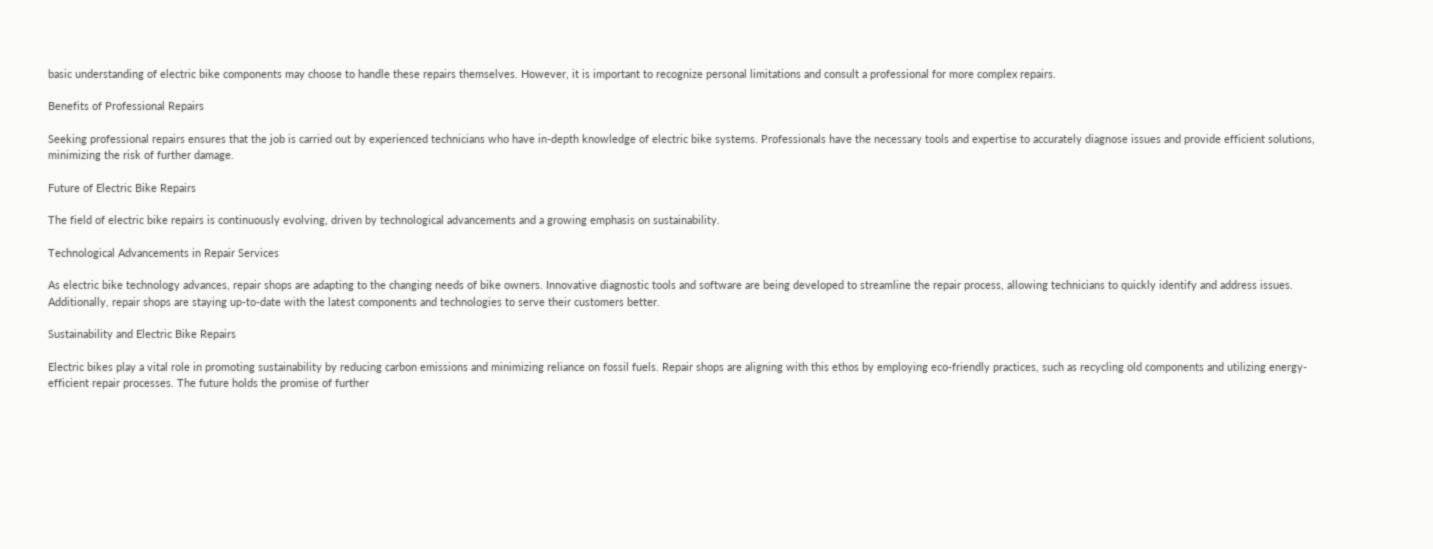basic understanding of electric bike components may choose to handle these repairs themselves. However, it is important to recognize personal limitations and consult a professional for more complex repairs.

Benefits of Professional Repairs

Seeking professional repairs ensures that the job is carried out by experienced technicians who have in-depth knowledge of electric bike systems. Professionals have the necessary tools and expertise to accurately diagnose issues and provide efficient solutions, minimizing the risk of further damage.

Future of Electric Bike Repairs

The field of electric bike repairs is continuously evolving, driven by technological advancements and a growing emphasis on sustainability.

Technological Advancements in Repair Services

As electric bike technology advances, repair shops are adapting to the changing needs of bike owners. Innovative diagnostic tools and software are being developed to streamline the repair process, allowing technicians to quickly identify and address issues. Additionally, repair shops are staying up-to-date with the latest components and technologies to serve their customers better.

Sustainability and Electric Bike Repairs

Electric bikes play a vital role in promoting sustainability by reducing carbon emissions and minimizing reliance on fossil fuels. Repair shops are aligning with this ethos by employing eco-friendly practices, such as recycling old components and utilizing energy-efficient repair processes. The future holds the promise of further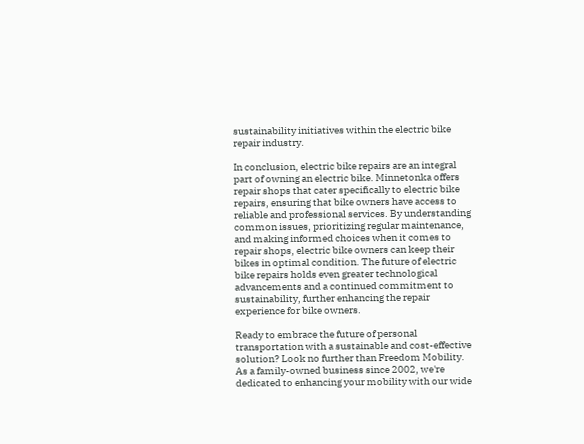sustainability initiatives within the electric bike repair industry.

In conclusion, electric bike repairs are an integral part of owning an electric bike. Minnetonka offers repair shops that cater specifically to electric bike repairs, ensuring that bike owners have access to reliable and professional services. By understanding common issues, prioritizing regular maintenance, and making informed choices when it comes to repair shops, electric bike owners can keep their bikes in optimal condition. The future of electric bike repairs holds even greater technological advancements and a continued commitment to sustainability, further enhancing the repair experience for bike owners.

Ready to embrace the future of personal transportation with a sustainable and cost-effective solution? Look no further than Freedom Mobility. As a family-owned business since 2002, we're dedicated to enhancing your mobility with our wide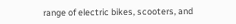range of electric bikes, scooters, and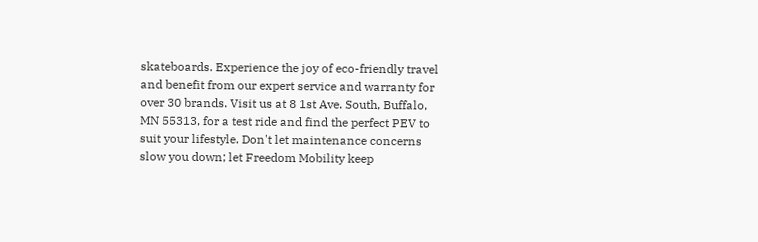skateboards. Experience the joy of eco-friendly travel and benefit from our expert service and warranty for over 30 brands. Visit us at 8 1st Ave. South, Buffalo, MN 55313, for a test ride and find the perfect PEV to suit your lifestyle. Don't let maintenance concerns slow you down; let Freedom Mobility keep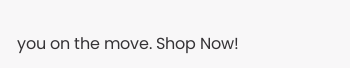you on the move. Shop Now!